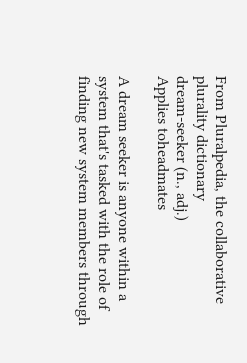From Pluralpedia, the collaborative plurality dictionary
dream-seeker (n., adj.)
Applies toheadmates

A dream seeker is anyone within a system that's tasked with the role of finding new system members through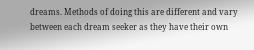dreams. Methods of doing this are different and vary between each dream seeker as they have their own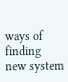ways of finding new system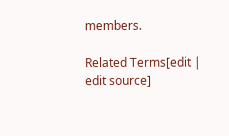members.

Related Terms[edit | edit source]